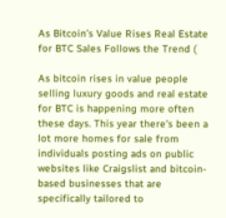As Bitcoin’s Value Rises Real Estate for BTC Sales Follows the Trend (

As bitcoin rises in value people selling luxury goods and real estate for BTC is happening more often these days. This year there’s been a lot more homes for sale from individuals posting ads on public websites like Craigslist and bitcoin-based businesses that are specifically tailored to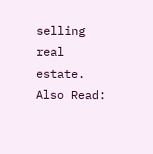selling real estate.
Also Read: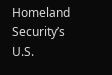Homeland Security’s U.S.